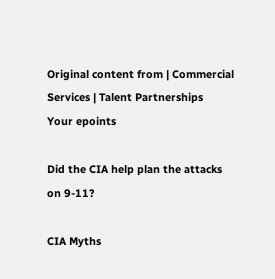Original content from | Commercial Services | Talent Partnerships
Your epoints

Did the CIA help plan the attacks on 9-11?

CIA Myths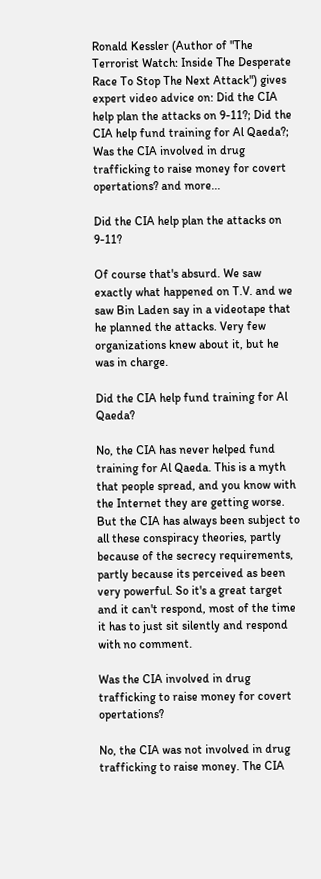Ronald Kessler (Author of "The Terrorist Watch: Inside The Desperate Race To Stop The Next Attack") gives expert video advice on: Did the CIA help plan the attacks on 9-11?; Did the CIA help fund training for Al Qaeda?; Was the CIA involved in drug trafficking to raise money for covert opertations? and more...

Did the CIA help plan the attacks on 9-11?

Of course that's absurd. We saw exactly what happened on T.V. and we saw Bin Laden say in a videotape that he planned the attacks. Very few organizations knew about it, but he was in charge.

Did the CIA help fund training for Al Qaeda?

No, the CIA has never helped fund training for Al Qaeda. This is a myth that people spread, and you know with the Internet they are getting worse. But the CIA has always been subject to all these conspiracy theories, partly because of the secrecy requirements, partly because its perceived as been very powerful. So it's a great target and it can't respond, most of the time it has to just sit silently and respond with no comment.

Was the CIA involved in drug trafficking to raise money for covert opertations?

No, the CIA was not involved in drug trafficking to raise money. The CIA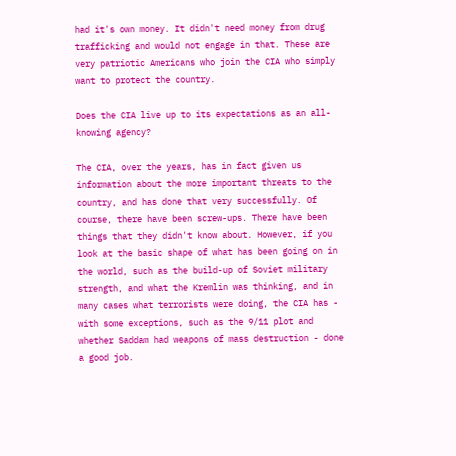had it's own money. It didn't need money from drug trafficking and would not engage in that. These are very patriotic Americans who join the CIA who simply want to protect the country.

Does the CIA live up to its expectations as an all-knowing agency?

The CIA, over the years, has in fact given us information about the more important threats to the country, and has done that very successfully. Of course, there have been screw-ups. There have been things that they didn't know about. However, if you look at the basic shape of what has been going on in the world, such as the build-up of Soviet military strength, and what the Kremlin was thinking, and in many cases what terrorists were doing, the CIA has - with some exceptions, such as the 9/11 plot and whether Saddam had weapons of mass destruction - done a good job.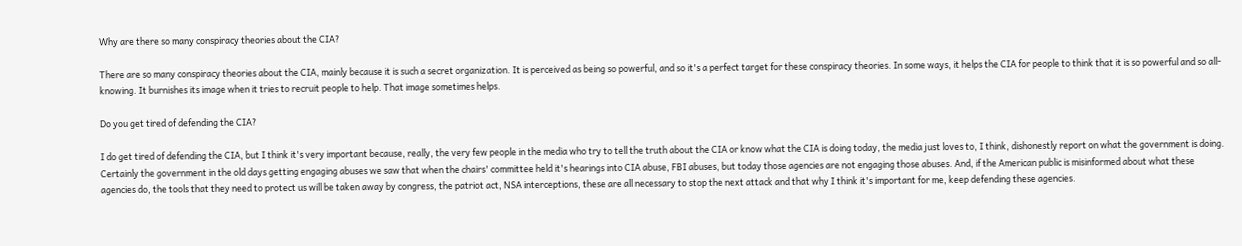Why are there so many conspiracy theories about the CIA?

There are so many conspiracy theories about the CIA, mainly because it is such a secret organization. It is perceived as being so powerful, and so it's a perfect target for these conspiracy theories. In some ways, it helps the CIA for people to think that it is so powerful and so all-knowing. It burnishes its image when it tries to recruit people to help. That image sometimes helps.

Do you get tired of defending the CIA?

I do get tired of defending the CIA, but I think it's very important because, really, the very few people in the media who try to tell the truth about the CIA or know what the CIA is doing today, the media just loves to, I think, dishonestly report on what the government is doing. Certainly the government in the old days getting engaging abuses we saw that when the chairs' committee held it's hearings into CIA abuse, FBI abuses, but today those agencies are not engaging those abuses. And, if the American public is misinformed about what these agencies do, the tools that they need to protect us will be taken away by congress, the patriot act, NSA interceptions, these are all necessary to stop the next attack and that why I think it's important for me, keep defending these agencies.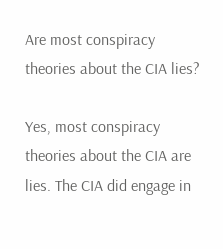Are most conspiracy theories about the CIA lies?

Yes, most conspiracy theories about the CIA are lies. The CIA did engage in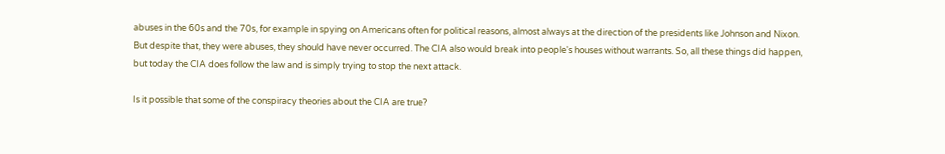abuses in the 60s and the 70s, for example in spying on Americans often for political reasons, almost always at the direction of the presidents like Johnson and Nixon. But despite that, they were abuses, they should have never occurred. The CIA also would break into people's houses without warrants. So, all these things did happen, but today the CIA does follow the law and is simply trying to stop the next attack.

Is it possible that some of the conspiracy theories about the CIA are true?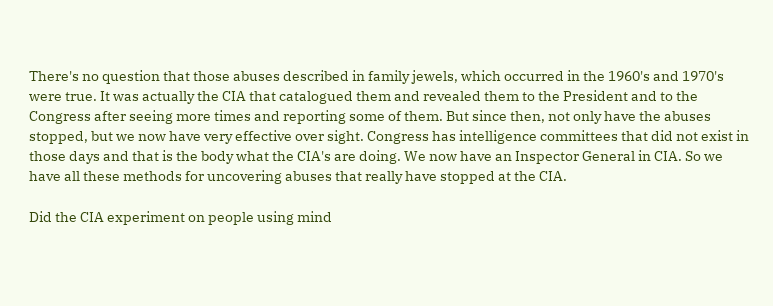There's no question that those abuses described in family jewels, which occurred in the 1960's and 1970's were true. It was actually the CIA that catalogued them and revealed them to the President and to the Congress after seeing more times and reporting some of them. But since then, not only have the abuses stopped, but we now have very effective over sight. Congress has intelligence committees that did not exist in those days and that is the body what the CIA's are doing. We now have an Inspector General in CIA. So we have all these methods for uncovering abuses that really have stopped at the CIA.

Did the CIA experiment on people using mind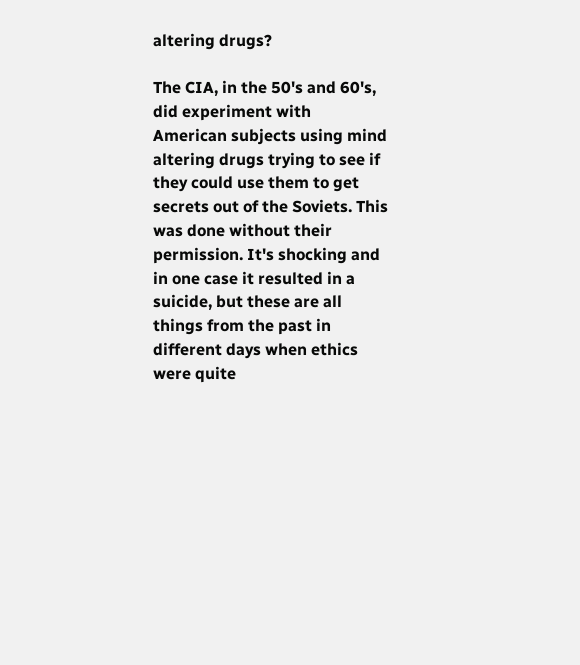altering drugs?

The CIA, in the 50's and 60's, did experiment with American subjects using mind altering drugs trying to see if they could use them to get secrets out of the Soviets. This was done without their permission. It's shocking and in one case it resulted in a suicide, but these are all things from the past in different days when ethics were quite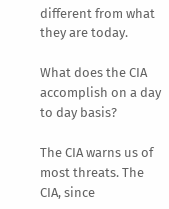different from what they are today.

What does the CIA accomplish on a day to day basis?

The CIA warns us of most threats. The CIA, since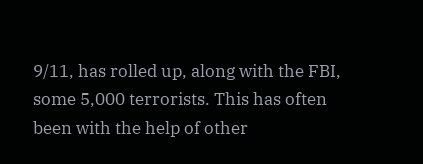9/11, has rolled up, along with the FBI, some 5,000 terrorists. This has often been with the help of other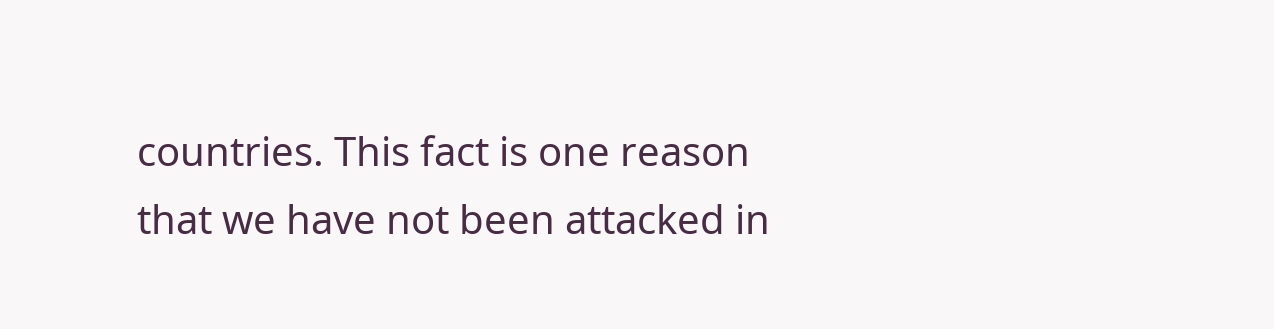countries. This fact is one reason that we have not been attacked in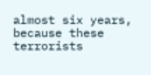almost six years, because these terrorists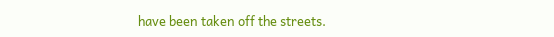have been taken off the streets.